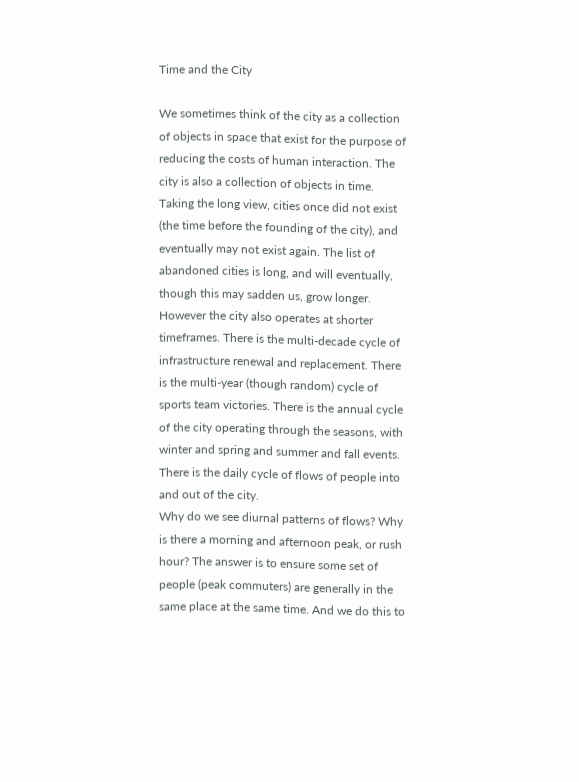Time and the City

We sometimes think of the city as a collection of objects in space that exist for the purpose of reducing the costs of human interaction. The city is also a collection of objects in time. Taking the long view, cities once did not exist (the time before the founding of the city), and eventually may not exist again. The list of abandoned cities is long, and will eventually, though this may sadden us, grow longer.
However the city also operates at shorter timeframes. There is the multi-decade cycle of infrastructure renewal and replacement. There is the multi-year (though random) cycle of sports team victories. There is the annual cycle of the city operating through the seasons, with winter and spring and summer and fall events. There is the daily cycle of flows of people into and out of the city.
Why do we see diurnal patterns of flows? Why is there a morning and afternoon peak, or rush hour? The answer is to ensure some set of people (peak commuters) are generally in the same place at the same time. And we do this to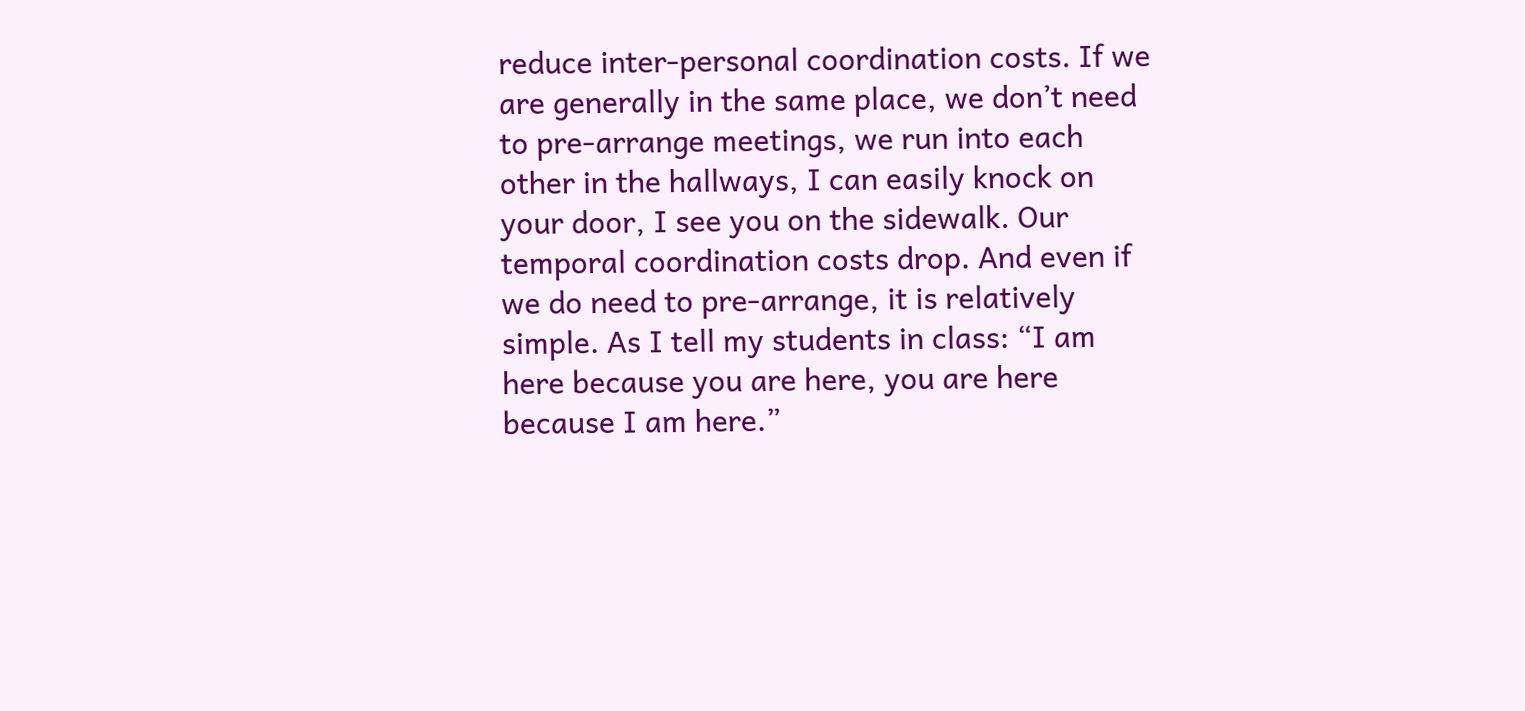reduce inter-personal coordination costs. If we are generally in the same place, we don’t need to pre-arrange meetings, we run into each other in the hallways, I can easily knock on your door, I see you on the sidewalk. Our temporal coordination costs drop. And even if we do need to pre-arrange, it is relatively simple. As I tell my students in class: “I am here because you are here, you are here because I am here.”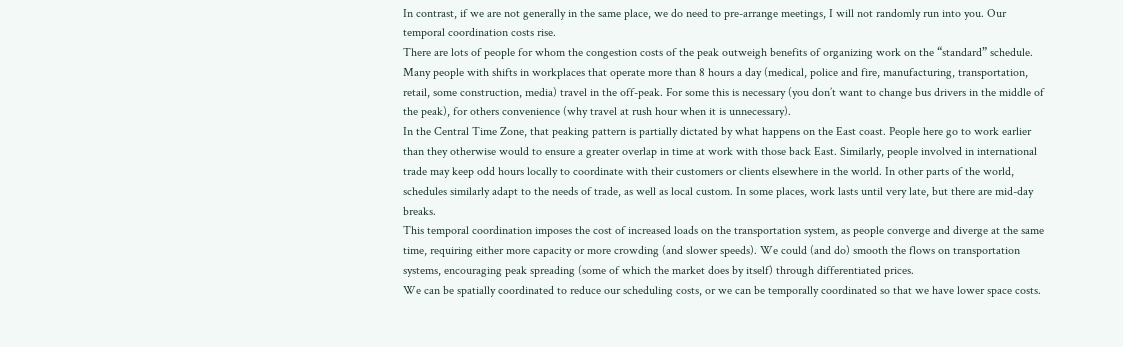In contrast, if we are not generally in the same place, we do need to pre-arrange meetings, I will not randomly run into you. Our temporal coordination costs rise.
There are lots of people for whom the congestion costs of the peak outweigh benefits of organizing work on the “standard” schedule. Many people with shifts in workplaces that operate more than 8 hours a day (medical, police and fire, manufacturing, transportation, retail, some construction, media) travel in the off-peak. For some this is necessary (you don’t want to change bus drivers in the middle of the peak), for others convenience (why travel at rush hour when it is unnecessary).
In the Central Time Zone, that peaking pattern is partially dictated by what happens on the East coast. People here go to work earlier than they otherwise would to ensure a greater overlap in time at work with those back East. Similarly, people involved in international trade may keep odd hours locally to coordinate with their customers or clients elsewhere in the world. In other parts of the world, schedules similarly adapt to the needs of trade, as well as local custom. In some places, work lasts until very late, but there are mid-day breaks.
This temporal coordination imposes the cost of increased loads on the transportation system, as people converge and diverge at the same time, requiring either more capacity or more crowding (and slower speeds). We could (and do) smooth the flows on transportation systems, encouraging peak spreading (some of which the market does by itself) through differentiated prices.
We can be spatially coordinated to reduce our scheduling costs, or we can be temporally coordinated so that we have lower space costs.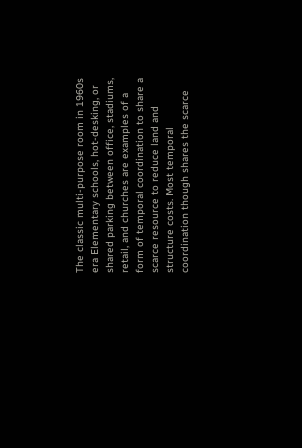The classic multi-purpose room in 1960s era Elementary schools, hot-desking, or shared parking between office, stadiums, retail, and churches are examples of a form of temporal coordination to share a scarce resource to reduce land and structure costs. Most temporal coordination though shares the scarce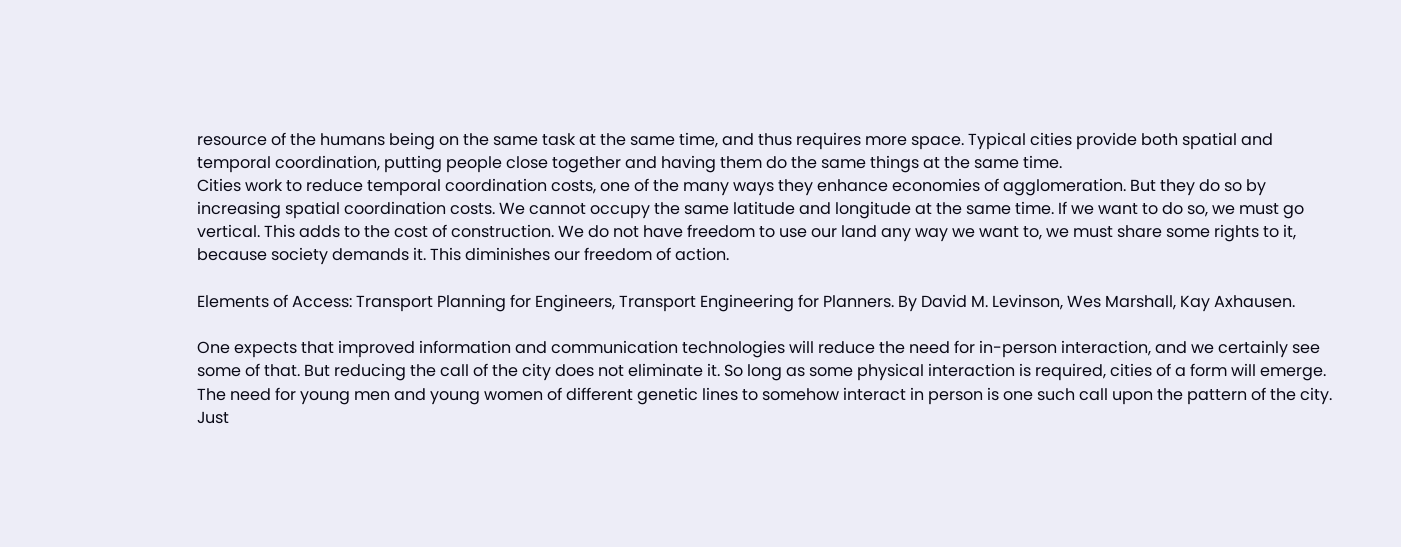resource of the humans being on the same task at the same time, and thus requires more space. Typical cities provide both spatial and temporal coordination, putting people close together and having them do the same things at the same time.
Cities work to reduce temporal coordination costs, one of the many ways they enhance economies of agglomeration. But they do so by increasing spatial coordination costs. We cannot occupy the same latitude and longitude at the same time. If we want to do so, we must go vertical. This adds to the cost of construction. We do not have freedom to use our land any way we want to, we must share some rights to it, because society demands it. This diminishes our freedom of action.

Elements of Access: Transport Planning for Engineers, Transport Engineering for Planners. By David M. Levinson, Wes Marshall, Kay Axhausen.

One expects that improved information and communication technologies will reduce the need for in-person interaction, and we certainly see some of that. But reducing the call of the city does not eliminate it. So long as some physical interaction is required, cities of a form will emerge. The need for young men and young women of different genetic lines to somehow interact in person is one such call upon the pattern of the city.
Just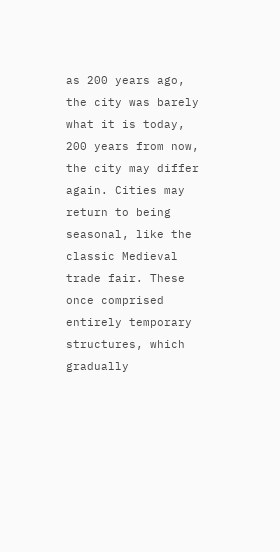as 200 years ago, the city was barely what it is today, 200 years from now, the city may differ again. Cities may return to being seasonal, like the classic Medieval trade fair. These once comprised entirely temporary structures, which gradually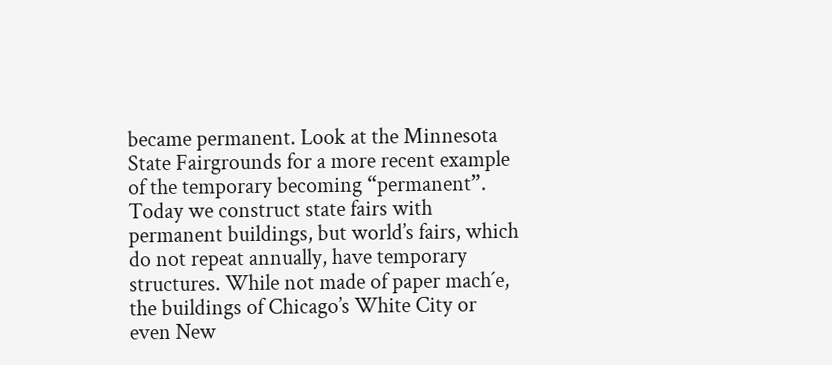became permanent. Look at the Minnesota State Fairgrounds for a more recent example of the temporary becoming “permanent”. Today we construct state fairs with permanent buildings, but world’s fairs, which do not repeat annually, have temporary structures. While not made of paper mach´e, the buildings of Chicago’s White City or even New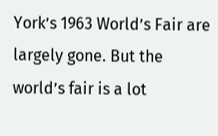York’s 1963 World’s Fair are largely gone. But the world’s fair is a lot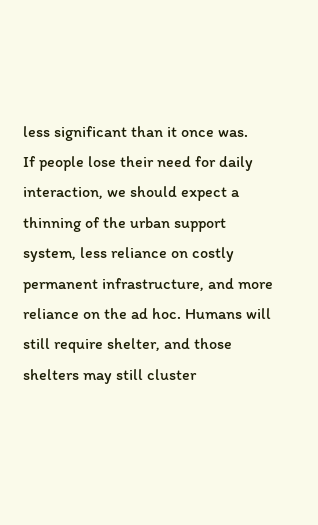less significant than it once was.
If people lose their need for daily interaction, we should expect a thinning of the urban support system, less reliance on costly permanent infrastructure, and more reliance on the ad hoc. Humans will still require shelter, and those shelters may still cluster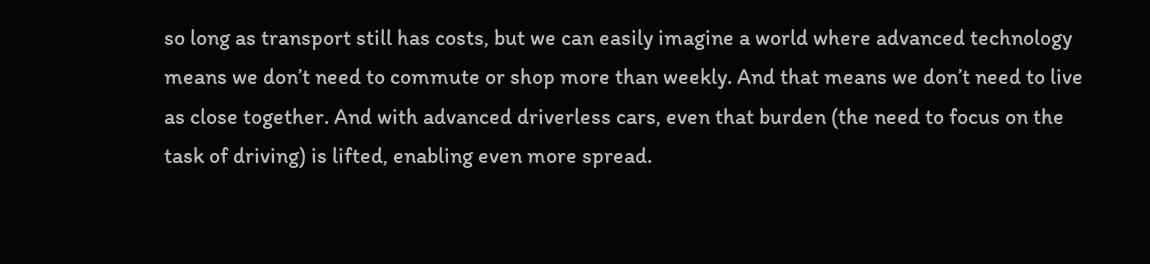so long as transport still has costs, but we can easily imagine a world where advanced technology means we don’t need to commute or shop more than weekly. And that means we don’t need to live as close together. And with advanced driverless cars, even that burden (the need to focus on the task of driving) is lifted, enabling even more spread.